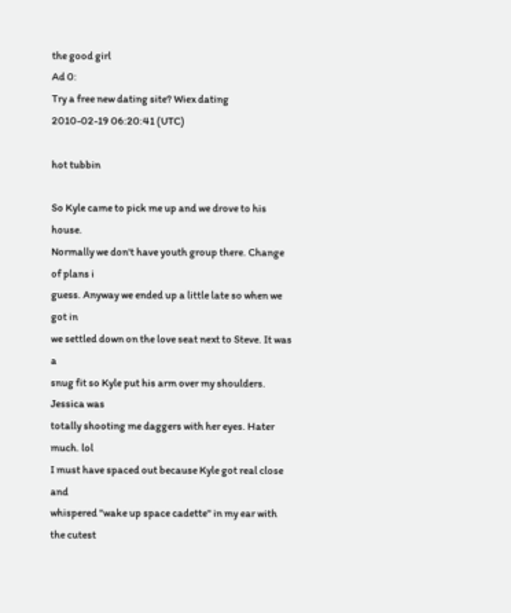the good girl
Ad 0:
Try a free new dating site? Wiex dating
2010-02-19 06:20:41 (UTC)

hot tubbin

So Kyle came to pick me up and we drove to his house.
Normally we don't have youth group there. Change of plans i
guess. Anyway we ended up a little late so when we got in
we settled down on the love seat next to Steve. It was a
snug fit so Kyle put his arm over my shoulders. Jessica was
totally shooting me daggers with her eyes. Hater much. lol
I must have spaced out because Kyle got real close and
whispered "wake up space cadette" in my ear with the cutest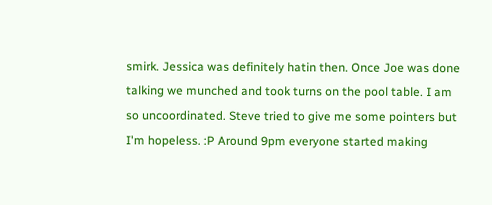smirk. Jessica was definitely hatin then. Once Joe was done
talking we munched and took turns on the pool table. I am
so uncoordinated. Steve tried to give me some pointers but
I'm hopeless. :P Around 9pm everyone started making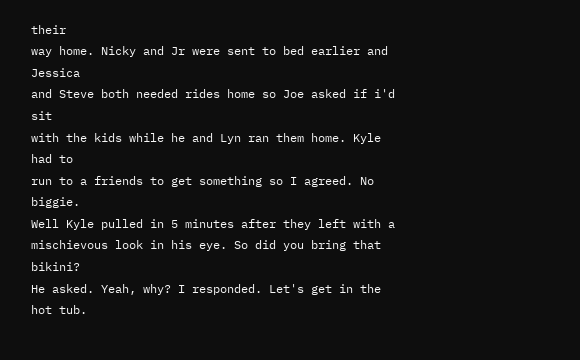their
way home. Nicky and Jr were sent to bed earlier and Jessica
and Steve both needed rides home so Joe asked if i'd sit
with the kids while he and Lyn ran them home. Kyle had to
run to a friends to get something so I agreed. No biggie.
Well Kyle pulled in 5 minutes after they left with a
mischievous look in his eye. So did you bring that bikini?
He asked. Yeah, why? I responded. Let's get in the hot tub.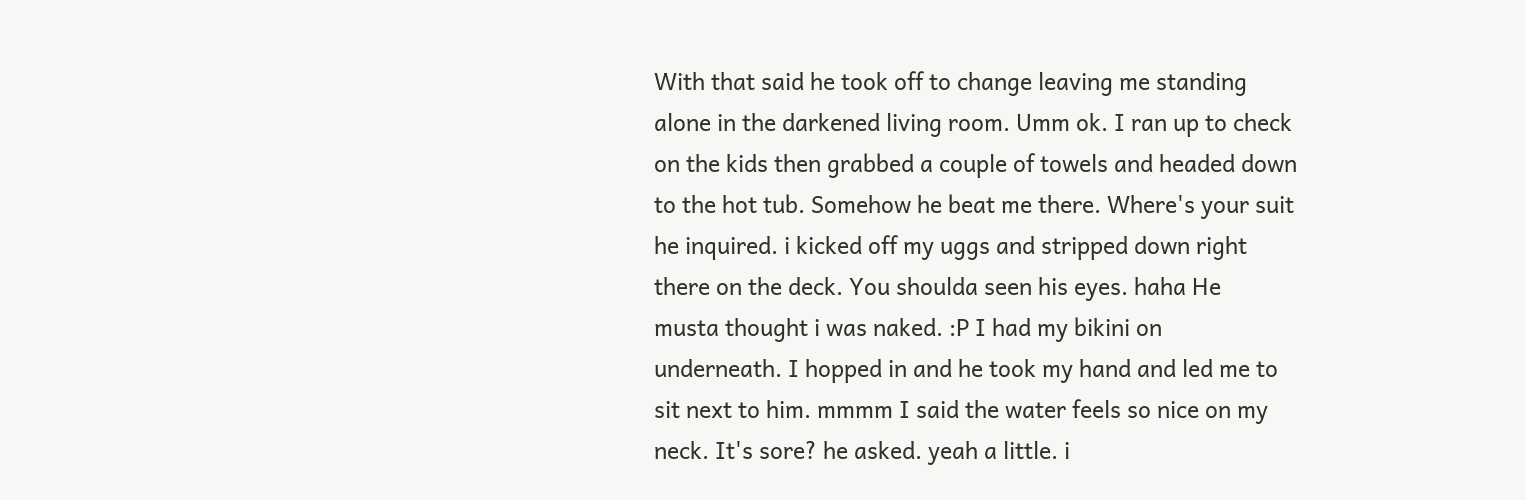With that said he took off to change leaving me standing
alone in the darkened living room. Umm ok. I ran up to check
on the kids then grabbed a couple of towels and headed down
to the hot tub. Somehow he beat me there. Where's your suit
he inquired. i kicked off my uggs and stripped down right
there on the deck. You shoulda seen his eyes. haha He
musta thought i was naked. :P I had my bikini on
underneath. I hopped in and he took my hand and led me to
sit next to him. mmmm I said the water feels so nice on my
neck. It's sore? he asked. yeah a little. i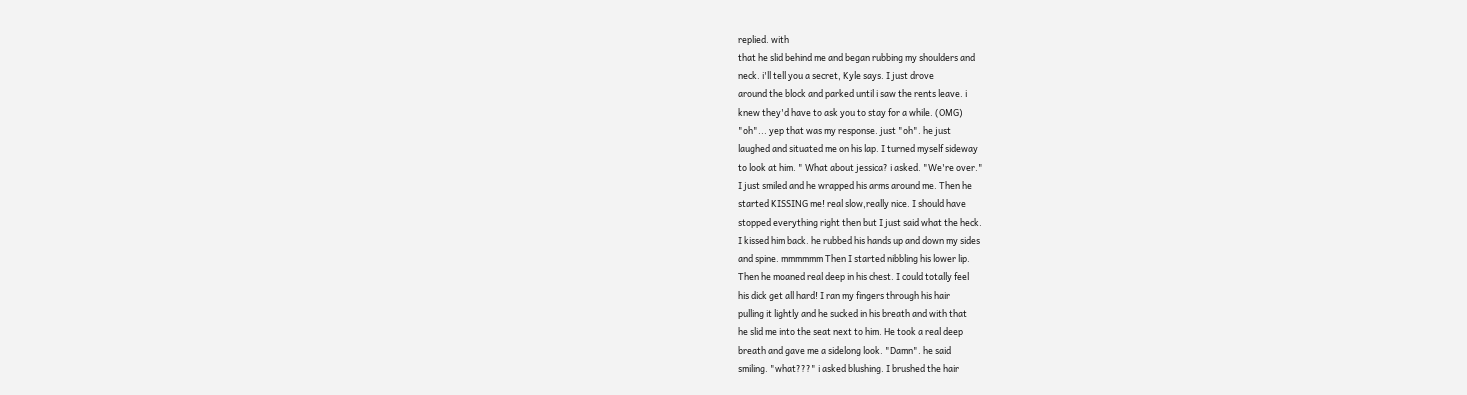replied. with
that he slid behind me and began rubbing my shoulders and
neck. i'll tell you a secret, Kyle says. I just drove
around the block and parked until i saw the rents leave. i
knew they'd have to ask you to stay for a while. (OMG)
"oh"... yep that was my response. just "oh". he just
laughed and situated me on his lap. I turned myself sideway
to look at him. " What about jessica? i asked. "We're over."
I just smiled and he wrapped his arms around me. Then he
started KISSING me! real slow,really nice. I should have
stopped everything right then but I just said what the heck.
I kissed him back. he rubbed his hands up and down my sides
and spine. mmmmmm Then I started nibbling his lower lip.
Then he moaned real deep in his chest. I could totally feel
his dick get all hard! I ran my fingers through his hair
pulling it lightly and he sucked in his breath and with that
he slid me into the seat next to him. He took a real deep
breath and gave me a sidelong look. "Damn". he said
smiling. "what???" i asked blushing. I brushed the hair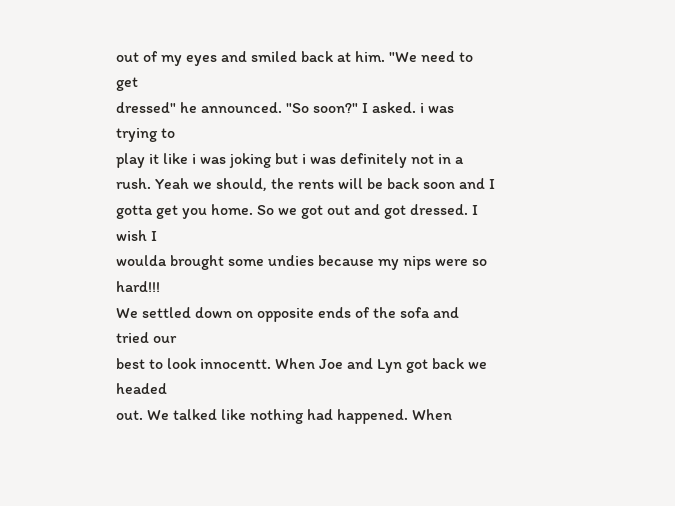out of my eyes and smiled back at him. "We need to get
dressed" he announced. "So soon?" I asked. i was trying to
play it like i was joking but i was definitely not in a
rush. Yeah we should, the rents will be back soon and I
gotta get you home. So we got out and got dressed. I wish I
woulda brought some undies because my nips were so hard!!!
We settled down on opposite ends of the sofa and tried our
best to look innocentt. When Joe and Lyn got back we headed
out. We talked like nothing had happened. When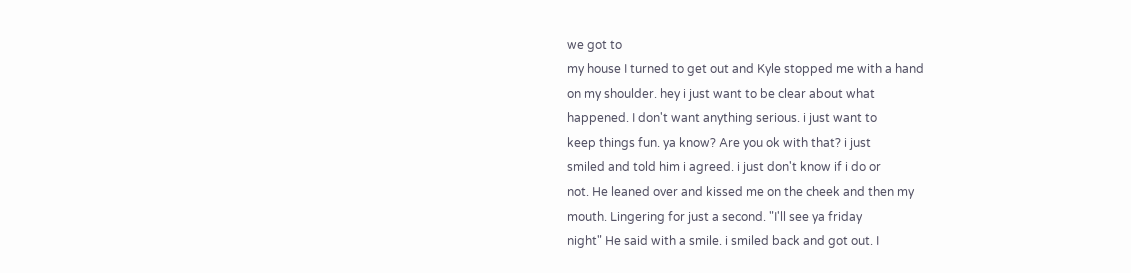we got to
my house I turned to get out and Kyle stopped me with a hand
on my shoulder. hey i just want to be clear about what
happened. I don't want anything serious. i just want to
keep things fun. ya know? Are you ok with that? i just
smiled and told him i agreed. i just don't know if i do or
not. He leaned over and kissed me on the cheek and then my
mouth. Lingering for just a second. "I'll see ya friday
night" He said with a smile. i smiled back and got out. I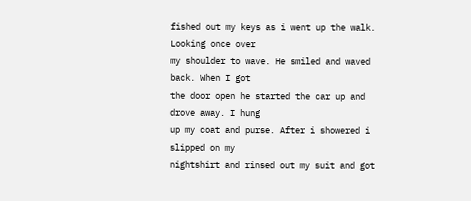fished out my keys as i went up the walk. Looking once over
my shoulder to wave. He smiled and waved back. When I got
the door open he started the car up and drove away. I hung
up my coat and purse. After i showered i slipped on my
nightshirt and rinsed out my suit and got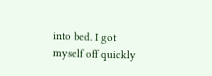into bed. I got
myself off quickly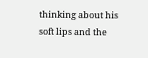thinking about his soft lips and the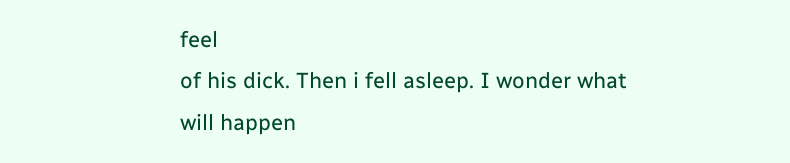feel
of his dick. Then i fell asleep. I wonder what will happen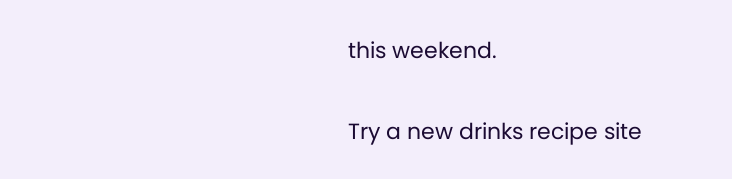this weekend.

Try a new drinks recipe site